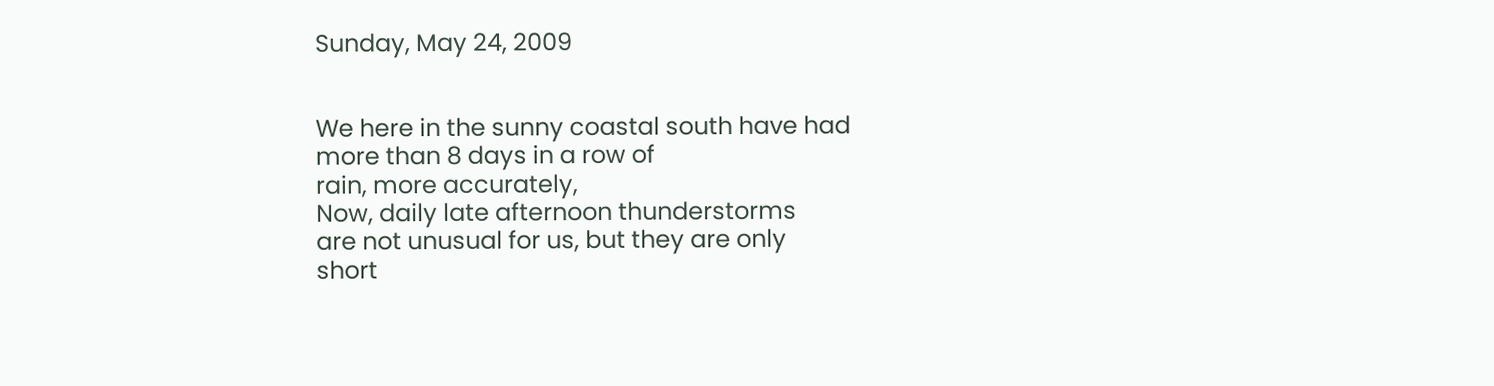Sunday, May 24, 2009


We here in the sunny coastal south have had
more than 8 days in a row of
rain, more accurately,
Now, daily late afternoon thunderstorms
are not unusual for us, but they are only
short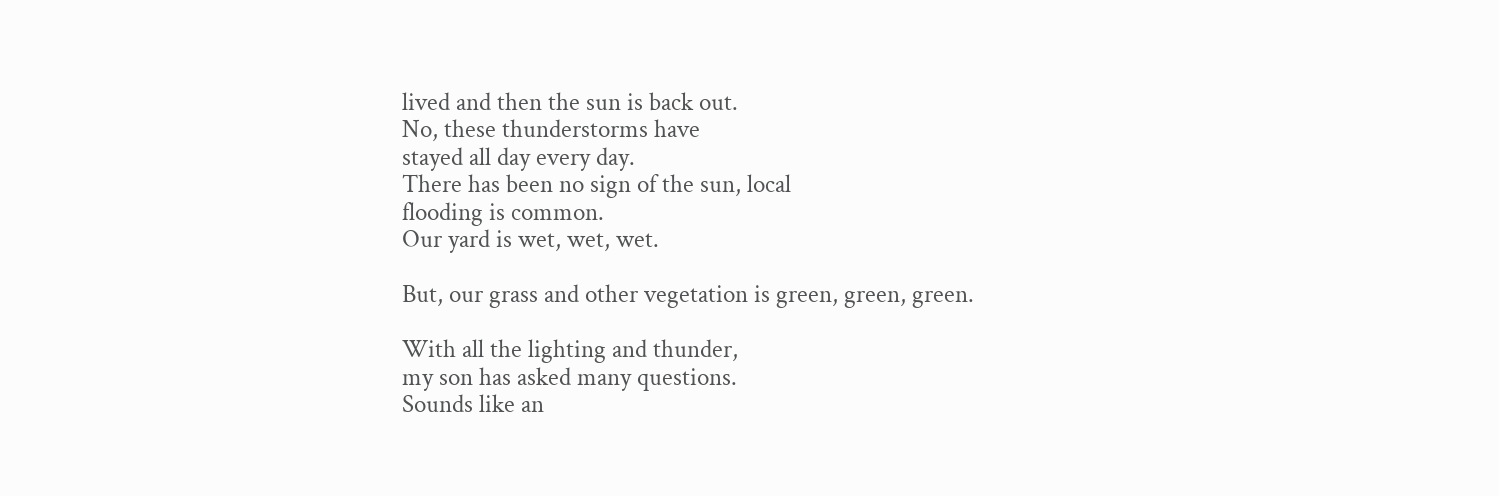lived and then the sun is back out.
No, these thunderstorms have
stayed all day every day.
There has been no sign of the sun, local
flooding is common.
Our yard is wet, wet, wet.

But, our grass and other vegetation is green, green, green.

With all the lighting and thunder,
my son has asked many questions.
Sounds like an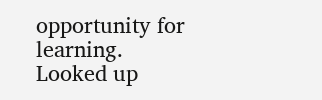opportunity for learning.
Looked up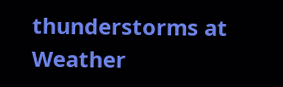thunderstorms at
Weather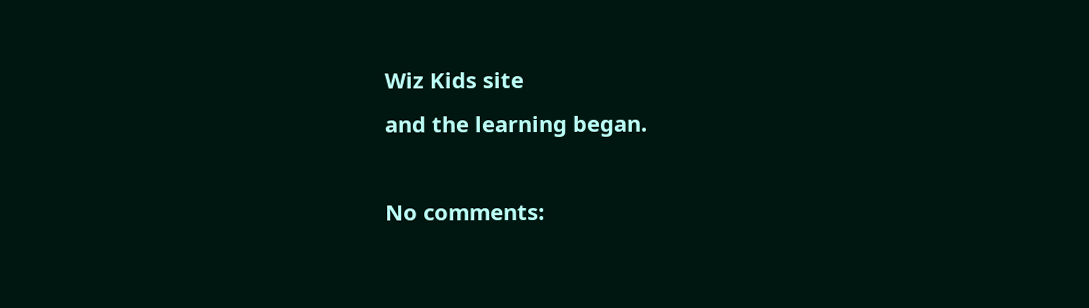Wiz Kids site
and the learning began.

No comments: